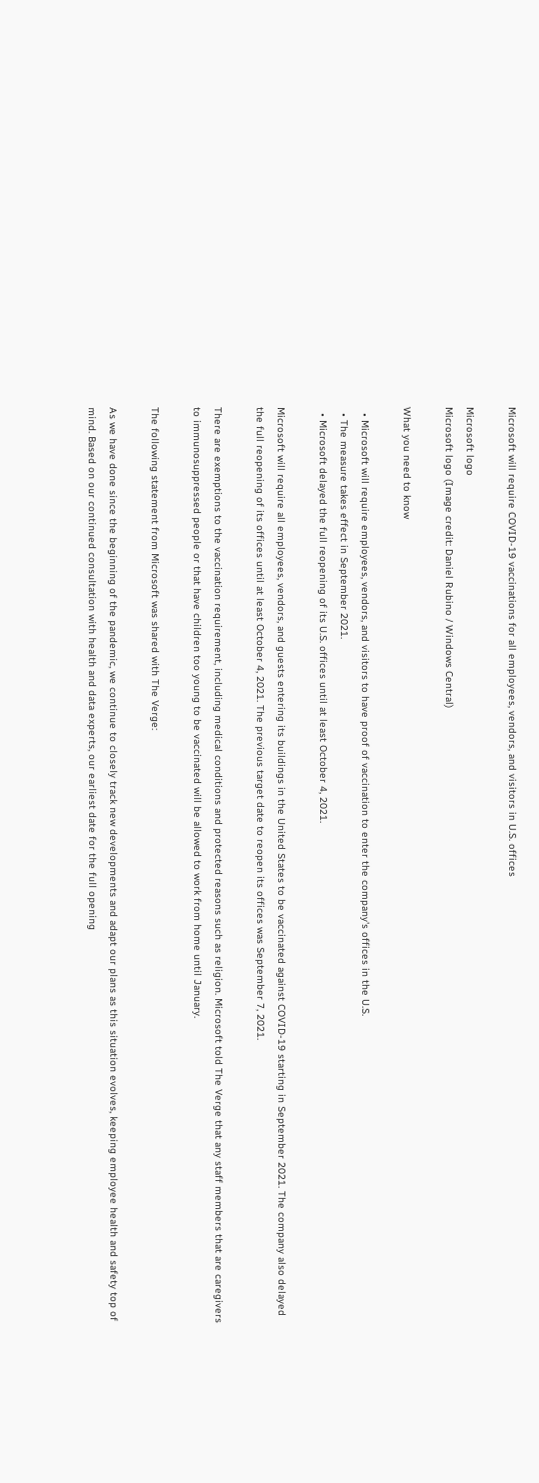Microsoft will require COVID-19 vaccinations for all employees, vendors, and visitors in U.S. offices

Microsoft logo
Microsoft logo (Image credit: Daniel Rubino / Windows Central)

What you need to know

  • Microsoft will require employees, vendors, and visitors to have proof of vaccination to enter the company's offices in the U.S.
  • The measure takes effect in September 2021.
  • Microsoft delayed the full reopening of its U.S. offices until at least October 4, 2021.

Microsoft will require all employees, vendors, and guests entering its buildings in the United States to be vaccinated against COVID-19 starting in September 2021. The company also delayed the full reopening of its offices until at least October 4, 2021. The previous target date to reopen its offices was September 7, 2021.

There are exemptions to the vaccination requirement, including medical conditions and protected reasons such as religion. Microsoft told The Verge that any staff members that are caregivers to immunosuppressed people or that have children too young to be vaccinated will be allowed to work from home until January.

The following statement from Microsoft was shared with The Verge:

As we have done since the beginning of the pandemic, we continue to closely track new developments and adapt our plans as this situation evolves, keeping employee health and safety top of mind. Based on our continued consultation with health and data experts, our earliest date for the full opening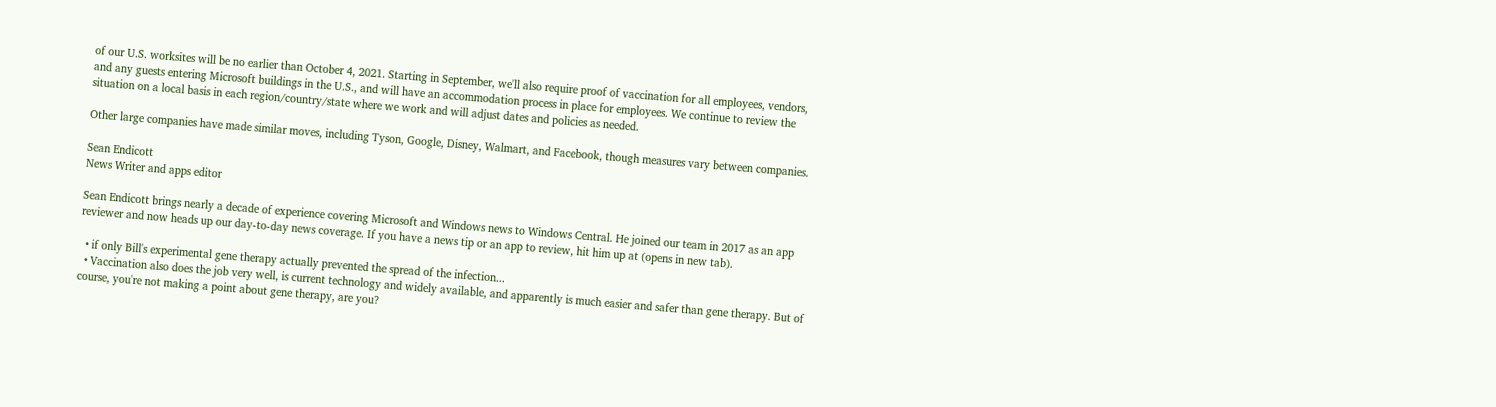of our U.S. worksites will be no earlier than October 4, 2021. Starting in September, we'll also require proof of vaccination for all employees, vendors, and any guests entering Microsoft buildings in the U.S., and will have an accommodation process in place for employees. We continue to review the situation on a local basis in each region/country/state where we work and will adjust dates and policies as needed.

Other large companies have made similar moves, including Tyson, Google, Disney, Walmart, and Facebook, though measures vary between companies.

Sean Endicott
News Writer and apps editor

Sean Endicott brings nearly a decade of experience covering Microsoft and Windows news to Windows Central. He joined our team in 2017 as an app reviewer and now heads up our day-to-day news coverage. If you have a news tip or an app to review, hit him up at (opens in new tab).

  • if only Bill's experimental gene therapy actually prevented the spread of the infection...
  • Vaccination also does the job very well, is current technology and widely available, and apparently is much easier and safer than gene therapy. But of course, you're not making a point about gene therapy, are you?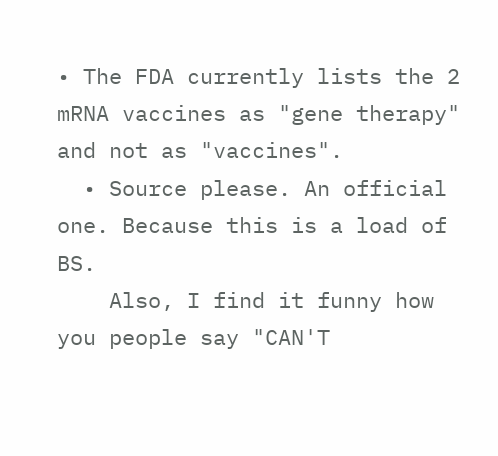• The FDA currently lists the 2 mRNA vaccines as "gene therapy" and not as "vaccines".
  • Source please. An official one. Because this is a load of BS.
    Also, I find it funny how you people say "CAN'T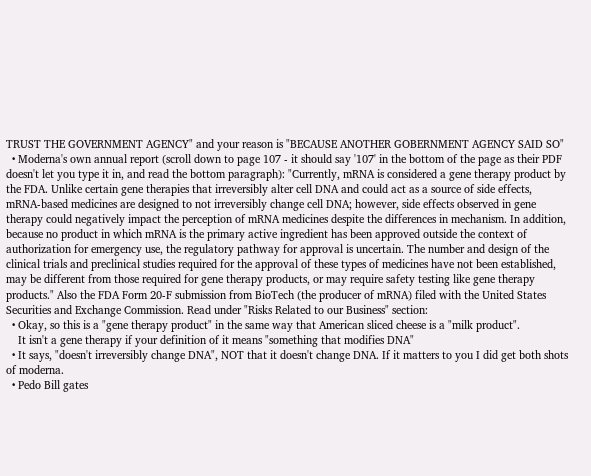TRUST THE GOVERNMENT AGENCY" and your reason is "BECAUSE ANOTHER GOBERNMENT AGENCY SAID SO"
  • Moderna's own annual report (scroll down to page 107 - it should say '107' in the bottom of the page as their PDF doesn't let you type it in, and read the bottom paragraph): "Currently, mRNA is considered a gene therapy product by the FDA. Unlike certain gene therapies that irreversibly alter cell DNA and could act as a source of side effects, mRNA-based medicines are designed to not irreversibly change cell DNA; however, side effects observed in gene therapy could negatively impact the perception of mRNA medicines despite the differences in mechanism. In addition, because no product in which mRNA is the primary active ingredient has been approved outside the context of authorization for emergency use, the regulatory pathway for approval is uncertain. The number and design of the clinical trials and preclinical studies required for the approval of these types of medicines have not been established, may be different from those required for gene therapy products, or may require safety testing like gene therapy products." Also the FDA Form 20-F submission from BioTech (the producer of mRNA) filed with the United States Securities and Exchange Commission. Read under "Risks Related to our Business" section:
  • Okay, so this is a "gene therapy product" in the same way that American sliced cheese is a "milk product".
    It isn't a gene therapy if your definition of it means "something that modifies DNA"
  • It says, "doesn't irreversibly change DNA", NOT that it doesn't change DNA. If it matters to you I did get both shots of moderna.
  • Pedo Bill gates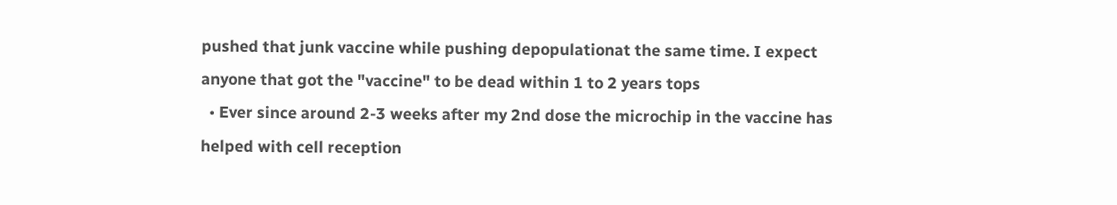pushed that junk vaccine while pushing depopulationat the same time. I expect anyone that got the "vaccine" to be dead within 1 to 2 years tops
  • Ever since around 2-3 weeks after my 2nd dose the microchip in the vaccine has helped with cell reception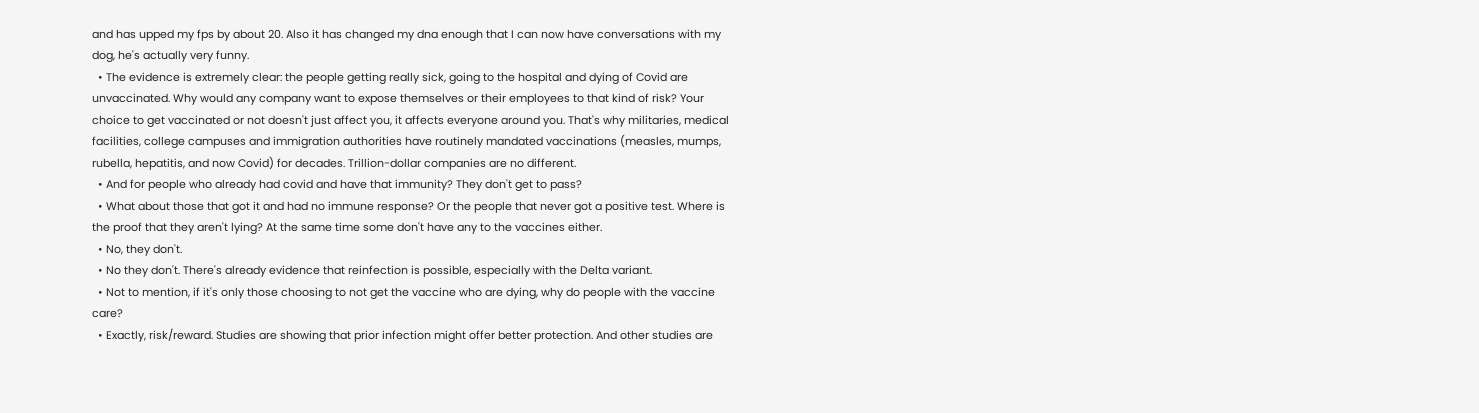and has upped my fps by about 20. Also it has changed my dna enough that I can now have conversations with my dog, he's actually very funny.
  • The evidence is extremely clear: the people getting really sick, going to the hospital and dying of Covid are unvaccinated. Why would any company want to expose themselves or their employees to that kind of risk? Your choice to get vaccinated or not doesn't just affect you, it affects everyone around you. That's why militaries, medical facilities, college campuses and immigration authorities have routinely mandated vaccinations (measles, mumps, rubella, hepatitis, and now Covid) for decades. Trillion-dollar companies are no different.
  • And for people who already had covid and have that immunity? They don't get to pass?
  • What about those that got it and had no immune response? Or the people that never got a positive test. Where is the proof that they aren't lying? At the same time some don't have any to the vaccines either.
  • No, they don't.
  • No they don't. There's already evidence that reinfection is possible, especially with the Delta variant.
  • Not to mention, if it's only those choosing to not get the vaccine who are dying, why do people with the vaccine care?
  • Exactly, risk/reward. Studies are showing that prior infection might offer better protection. And other studies are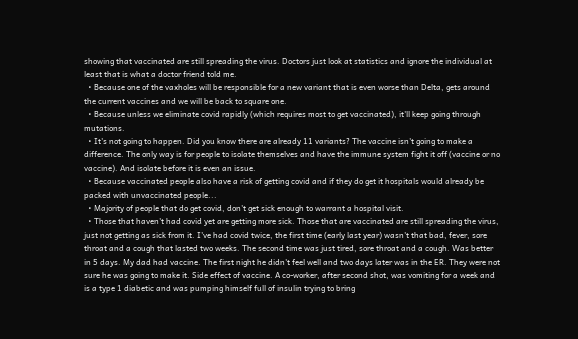showing that vaccinated are still spreading the virus. Doctors just look at statistics and ignore the individual at least that is what a doctor friend told me.
  • Because one of the vaxholes will be responsible for a new variant that is even worse than Delta, gets around the current vaccines and we will be back to square one.
  • Because unless we eliminate covid rapidly (which requires most to get vaccinated), it'll keep going through mutations.
  • It's not going to happen. Did you know there are already 11 variants? The vaccine isn't going to make a difference. The only way is for people to isolate themselves and have the immune system fight it off (vaccine or no vaccine). And isolate before it is even an issue.
  • Because vaccinated people also have a risk of getting covid and if they do get it hospitals would already be packed with unvaccinated people...
  • Majority of people that do get covid, don't get sick enough to warrant a hospital visit.
  • Those that haven't had covid yet are getting more sick. Those that are vaccinated are still spreading the virus, just not getting as sick from it. I've had covid twice, the first time (early last year) wasn't that bad, fever, sore throat and a cough that lasted two weeks. The second time was just tired, sore throat and a cough. Was better in 5 days. My dad had vaccine. The first night he didn't feel well and two days later was in the ER. They were not sure he was going to make it. Side effect of vaccine. A co-worker, after second shot, was vomiting for a week and is a type 1 diabetic and was pumping himself full of insulin trying to bring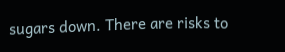sugars down. There are risks to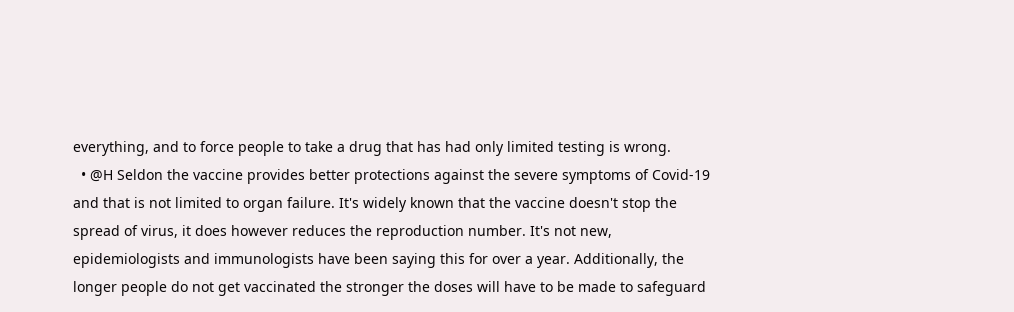everything, and to force people to take a drug that has had only limited testing is wrong.
  • @H Seldon the vaccine provides better protections against the severe symptoms of Covid-19 and that is not limited to organ failure. It's widely known that the vaccine doesn't stop the spread of virus, it does however reduces the reproduction number. It's not new, epidemiologists and immunologists have been saying this for over a year. Additionally, the longer people do not get vaccinated the stronger the doses will have to be made to safeguard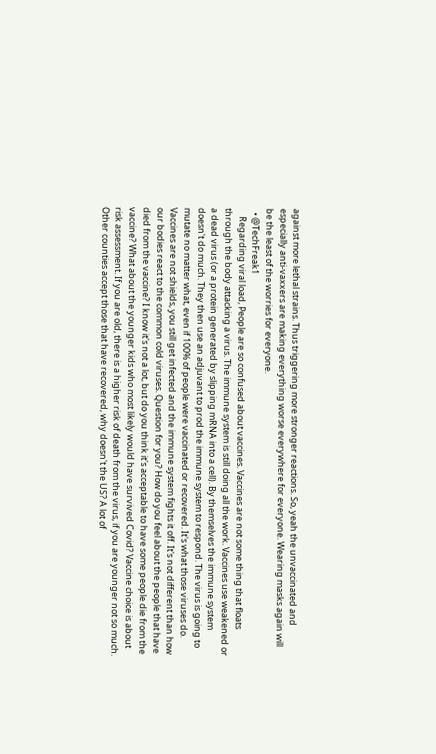against more lethal strains. Thus triggering more stronger reactions. So, yeah the unvaccinated and especially anti-vaxxers are making everything worse everywhere for everyone. Wearing masks again will be the least of the worries for everyone.
  • @TechFreak1
    Regarding viral load, People are so confused about vaccines. Vaccines are not some thing that floats through the body attacking a virus. The immune system is still doing all the work. Vaccines use weakened or a dead virus (or a protein generated by slipping mRNA into a cell). By themselves the immune system doesn't do much. They then use an adjuvant to prod the immune system to respond. The virus is going to mutate no matter what, even if 100% of people were vaccinated or recovered. It's what those viruses do. Vaccines are not shields, you still get infected and the immune system fights it off. It's not different than how our bodies react to the common cold viruses. Question for you? How do you feel about the people that have died from the vaccine? I know it's not a lot, but do you think it's acceptable to have some people die from the vaccine? What about the younger kids who most likely would have survived Covid? Vaccine choice is about risk assessment. If you are old, there is a higher risk of death from the virus, if you are younger not so much. Other counties accept those that have recovered, why doesn't the US? A lot of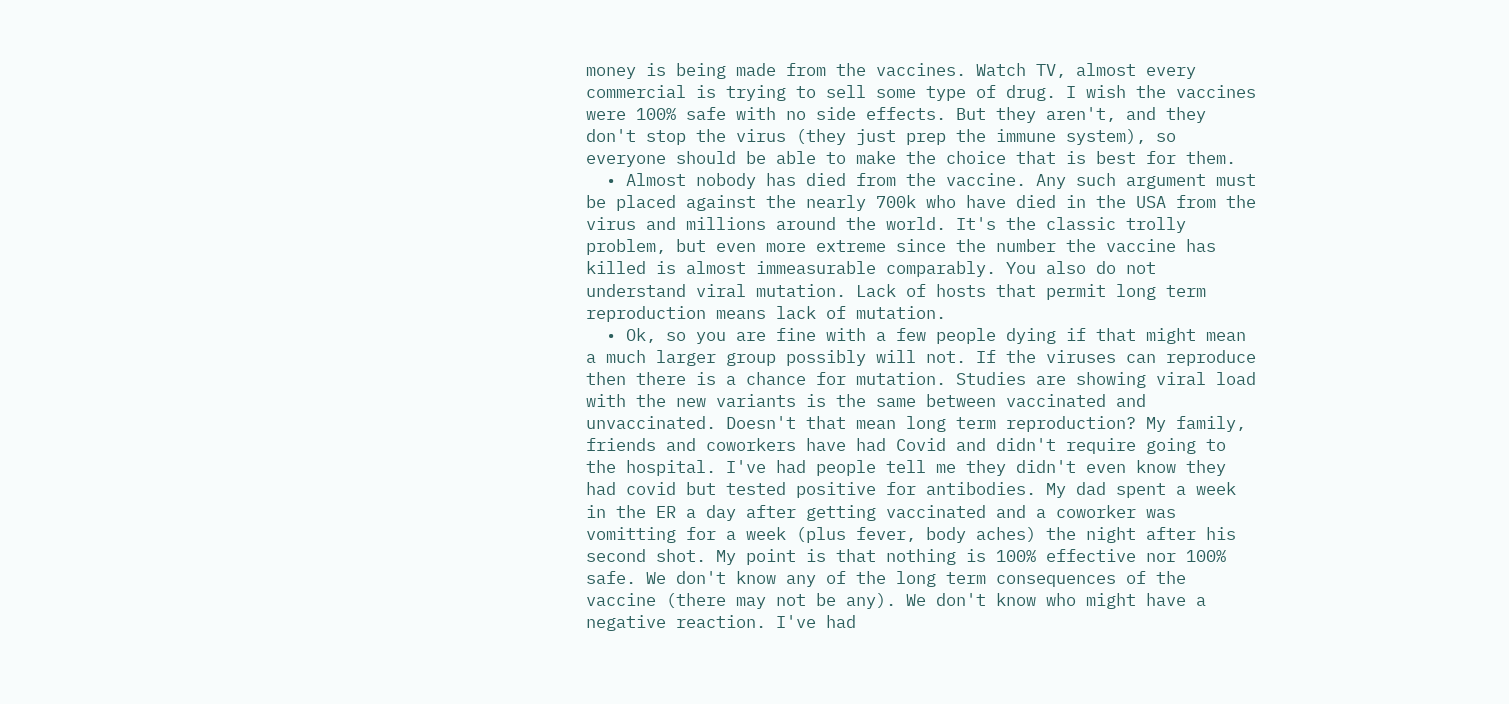money is being made from the vaccines. Watch TV, almost every commercial is trying to sell some type of drug. I wish the vaccines were 100% safe with no side effects. But they aren't, and they don't stop the virus (they just prep the immune system), so everyone should be able to make the choice that is best for them.
  • Almost nobody has died from the vaccine. Any such argument must be placed against the nearly 700k who have died in the USA from the virus and millions around the world. It's the classic trolly problem, but even more extreme since the number the vaccine has killed is almost immeasurable comparably. You also do not understand viral mutation. Lack of hosts that permit long term reproduction means lack of mutation.
  • Ok, so you are fine with a few people dying if that might mean a much larger group possibly will not. If the viruses can reproduce then there is a chance for mutation. Studies are showing viral load with the new variants is the same between vaccinated and unvaccinated. Doesn't that mean long term reproduction? My family, friends and coworkers have had Covid and didn't require going to the hospital. I've had people tell me they didn't even know they had covid but tested positive for antibodies. My dad spent a week in the ER a day after getting vaccinated and a coworker was vomitting for a week (plus fever, body aches) the night after his second shot. My point is that nothing is 100% effective nor 100% safe. We don't know any of the long term consequences of the vaccine (there may not be any). We don't know who might have a negative reaction. I've had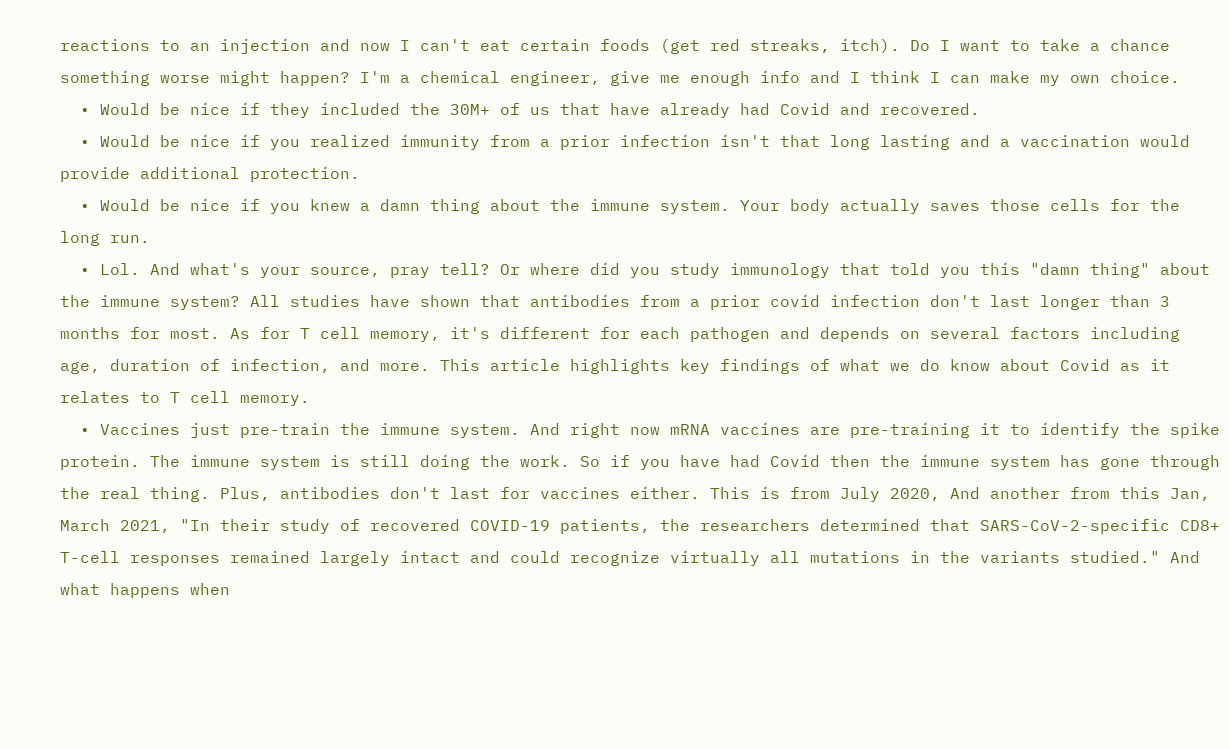reactions to an injection and now I can't eat certain foods (get red streaks, itch). Do I want to take a chance something worse might happen? I'm a chemical engineer, give me enough info and I think I can make my own choice.
  • Would be nice if they included the 30M+ of us that have already had Covid and recovered.
  • Would be nice if you realized immunity from a prior infection isn't that long lasting and a vaccination would provide additional protection.
  • Would be nice if you knew a damn thing about the immune system. Your body actually saves those cells for the long run.
  • Lol. And what's your source, pray tell? Or where did you study immunology that told you this "damn thing" about the immune system? All studies have shown that antibodies from a prior covid infection don't last longer than 3 months for most. As for T cell memory, it's different for each pathogen and depends on several factors including age, duration of infection, and more. This article highlights key findings of what we do know about Covid as it relates to T cell memory.
  • Vaccines just pre-train the immune system. And right now mRNA vaccines are pre-training it to identify the spike protein. The immune system is still doing the work. So if you have had Covid then the immune system has gone through the real thing. Plus, antibodies don't last for vaccines either. This is from July 2020, And another from this Jan, March 2021, "In their study of recovered COVID-19 patients, the researchers determined that SARS-CoV-2-specific CD8+ T-cell responses remained largely intact and could recognize virtually all mutations in the variants studied." And what happens when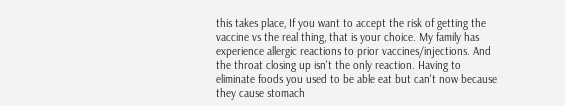this takes place, If you want to accept the risk of getting the vaccine vs the real thing, that is your choice. My family has experience allergic reactions to prior vaccines/injections. And the throat closing up isn't the only reaction. Having to eliminate foods you used to be able eat but can't now because they cause stomach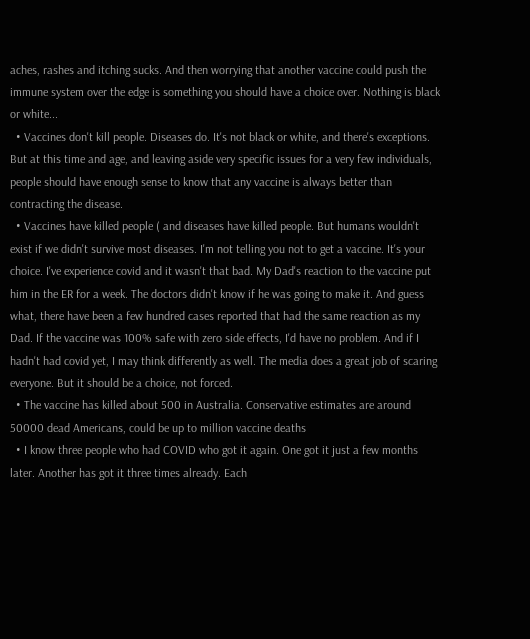aches, rashes and itching sucks. And then worrying that another vaccine could push the immune system over the edge is something you should have a choice over. Nothing is black or white...
  • Vaccines don't kill people. Diseases do. It's not black or white, and there's exceptions. But at this time and age, and leaving aside very specific issues for a very few individuals, people should have enough sense to know that any vaccine is always better than contracting the disease.
  • Vaccines have killed people ( and diseases have killed people. But humans wouldn't exist if we didn't survive most diseases. I'm not telling you not to get a vaccine. It's your choice. I've experience covid and it wasn't that bad. My Dad's reaction to the vaccine put him in the ER for a week. The doctors didn't know if he was going to make it. And guess what, there have been a few hundred cases reported that had the same reaction as my Dad. If the vaccine was 100% safe with zero side effects, I'd have no problem. And if I hadn't had covid yet, I may think differently as well. The media does a great job of scaring everyone. But it should be a choice, not forced.
  • The vaccine has killed about 500 in Australia. Conservative estimates are around 50000 dead Americans, could be up to million vaccine deaths
  • I know three people who had COVID who got it again. One got it just a few months later. Another has got it three times already. Each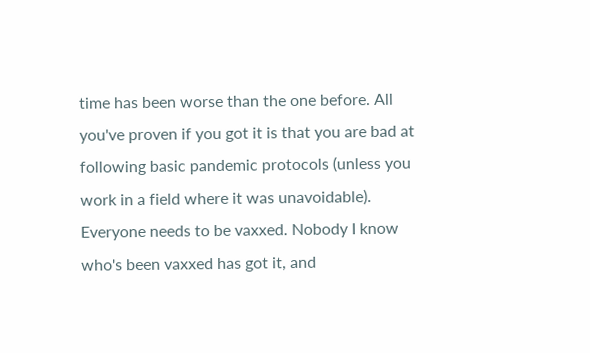time has been worse than the one before. All you've proven if you got it is that you are bad at following basic pandemic protocols (unless you work in a field where it was unavoidable). Everyone needs to be vaxxed. Nobody I know who's been vaxxed has got it, and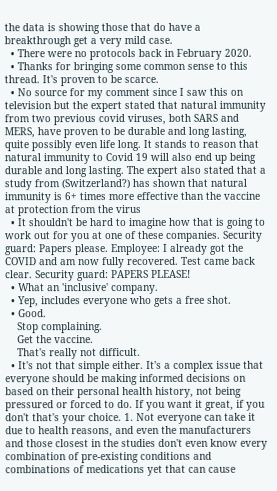the data is showing those that do have a breakthrough get a very mild case.
  • There were no protocols back in February 2020.
  • Thanks for bringing some common sense to this thread. It's proven to be scarce.
  • No source for my comment since I saw this on television but the expert stated that natural immunity from two previous covid viruses, both SARS and MERS, have proven to be durable and long lasting, quite possibly even life long. It stands to reason that natural immunity to Covid 19 will also end up being durable and long lasting. The expert also stated that a study from (Switzerland?) has shown that natural immunity is 6+ times more effective than the vaccine at protection from the virus
  • It shouldn't be hard to imagine how that is going to work out for you at one of these companies. Security guard: Papers please. Employee: I already got the COVID and am now fully recovered. Test came back clear. Security guard: PAPERS PLEASE!
  • What an 'inclusive' company.
  • Yep, includes everyone who gets a free shot.
  • Good.
    Stop complaining.
    Get the vaccine.
    That's really not difficult.
  • It's not that simple either. It's a complex issue that everyone should be making informed decisions on based on their personal health history, not being pressured or forced to do. If you want it great, if you don't that's your choice. 1. Not everyone can take it due to health reasons, and even the manufacturers and those closest in the studies don't even know every combination of pre-existing conditions and combinations of medications yet that can cause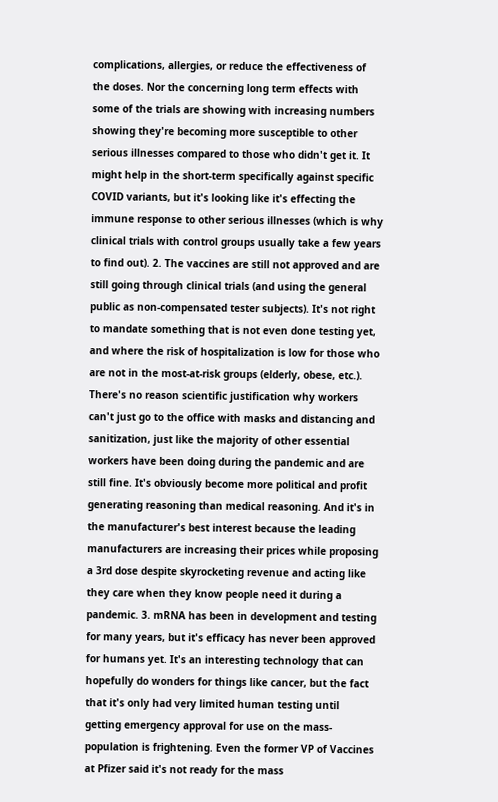complications, allergies, or reduce the effectiveness of the doses. Nor the concerning long term effects with some of the trials are showing with increasing numbers showing they're becoming more susceptible to other serious illnesses compared to those who didn't get it. It might help in the short-term specifically against specific COVID variants, but it's looking like it's effecting the immune response to other serious illnesses (which is why clinical trials with control groups usually take a few years to find out). 2. The vaccines are still not approved and are still going through clinical trials (and using the general public as non-compensated tester subjects). It's not right to mandate something that is not even done testing yet, and where the risk of hospitalization is low for those who are not in the most-at-risk groups (elderly, obese, etc.). There's no reason scientific justification why workers can't just go to the office with masks and distancing and sanitization, just like the majority of other essential workers have been doing during the pandemic and are still fine. It's obviously become more political and profit generating reasoning than medical reasoning. And it's in the manufacturer's best interest because the leading manufacturers are increasing their prices while proposing a 3rd dose despite skyrocketing revenue and acting like they care when they know people need it during a pandemic. 3. mRNA has been in development and testing for many years, but it's efficacy has never been approved for humans yet. It's an interesting technology that can hopefully do wonders for things like cancer, but the fact that it's only had very limited human testing until getting emergency approval for use on the mass-population is frightening. Even the former VP of Vaccines at Pfizer said it's not ready for the mass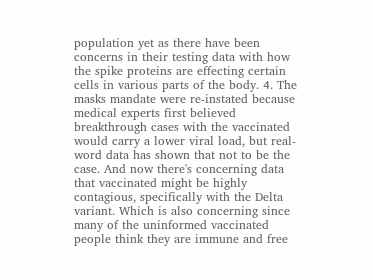population yet as there have been concerns in their testing data with how the spike proteins are effecting certain cells in various parts of the body. 4. The masks mandate were re-instated because medical experts first believed breakthrough cases with the vaccinated would carry a lower viral load, but real-word data has shown that not to be the case. And now there's concerning data that vaccinated might be highly contagious, specifically with the Delta variant. Which is also concerning since many of the uninformed vaccinated people think they are immune and free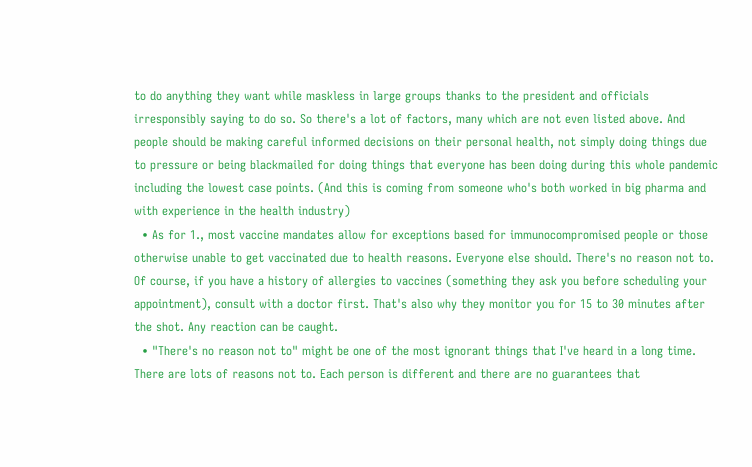to do anything they want while maskless in large groups thanks to the president and officials irresponsibly saying to do so. So there's a lot of factors, many which are not even listed above. And people should be making careful informed decisions on their personal health, not simply doing things due to pressure or being blackmailed for doing things that everyone has been doing during this whole pandemic including the lowest case points. (And this is coming from someone who's both worked in big pharma and with experience in the health industry)
  • As for 1., most vaccine mandates allow for exceptions based for immunocompromised people or those otherwise unable to get vaccinated due to health reasons. Everyone else should. There's no reason not to. Of course, if you have a history of allergies to vaccines (something they ask you before scheduling your appointment), consult with a doctor first. That's also why they monitor you for 15 to 30 minutes after the shot. Any reaction can be caught.
  • "There's no reason not to" might be one of the most ignorant things that I've heard in a long time. There are lots of reasons not to. Each person is different and there are no guarantees that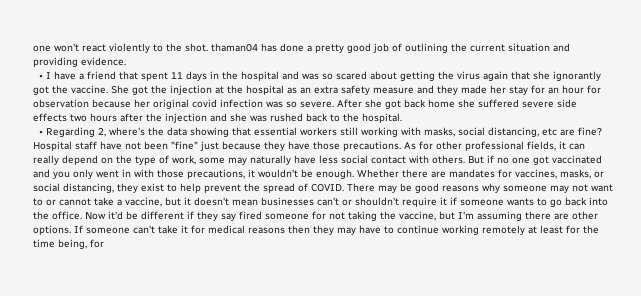one won't react violently to the shot. thaman04 has done a pretty good job of outlining the current situation and providing evidence.
  • I have a friend that spent 11 days in the hospital and was so scared about getting the virus again that she ignorantly got the vaccine. She got the injection at the hospital as an extra safety measure and they made her stay for an hour for observation because her original covid infection was so severe. After she got back home she suffered severe side effects two hours after the injection and she was rushed back to the hospital.
  • Regarding 2, where's the data showing that essential workers still working with masks, social distancing, etc are fine? Hospital staff have not been "fine" just because they have those precautions. As for other professional fields, it can really depend on the type of work, some may naturally have less social contact with others. But if no one got vaccinated and you only went in with those precautions, it wouldn't be enough. Whether there are mandates for vaccines, masks, or social distancing, they exist to help prevent the spread of COVID. There may be good reasons why someone may not want to or cannot take a vaccine, but it doesn't mean businesses can't or shouldn't require it if someone wants to go back into the office. Now it'd be different if they say fired someone for not taking the vaccine, but I'm assuming there are other options. If someone can't take it for medical reasons then they may have to continue working remotely at least for the time being, for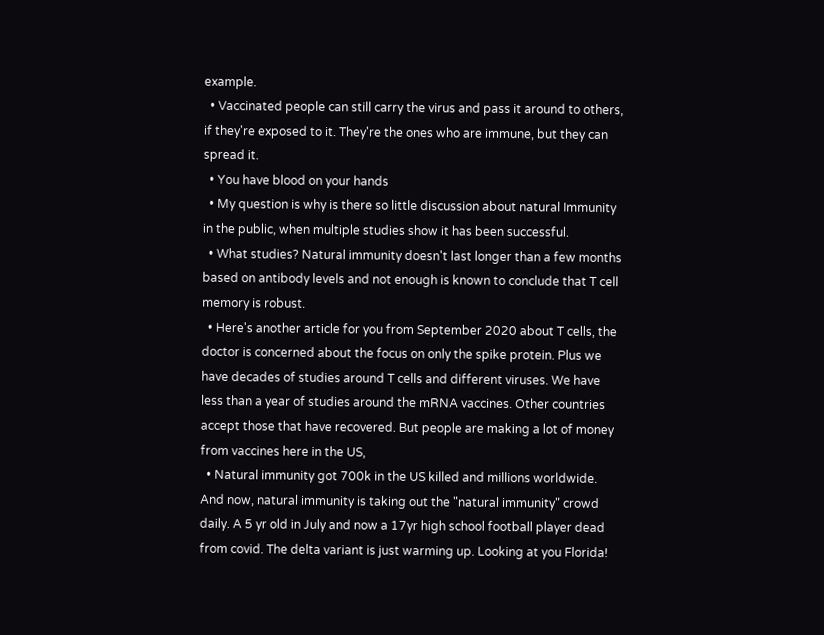example.
  • Vaccinated people can still carry the virus and pass it around to others, if they're exposed to it. They're the ones who are immune, but they can spread it.
  • You have blood on your hands
  • My question is why is there so little discussion about natural Immunity in the public, when multiple studies show it has been successful.
  • What studies? Natural immunity doesn't last longer than a few months based on antibody levels and not enough is known to conclude that T cell memory is robust.
  • Here's another article for you from September 2020 about T cells, the doctor is concerned about the focus on only the spike protein. Plus we have decades of studies around T cells and different viruses. We have less than a year of studies around the mRNA vaccines. Other countries accept those that have recovered. But people are making a lot of money from vaccines here in the US,
  • Natural immunity got 700k in the US killed and millions worldwide. And now, natural immunity is taking out the "natural immunity" crowd daily. A 5 yr old in July and now a 17yr high school football player dead from covid. The delta variant is just warming up. Looking at you Florida!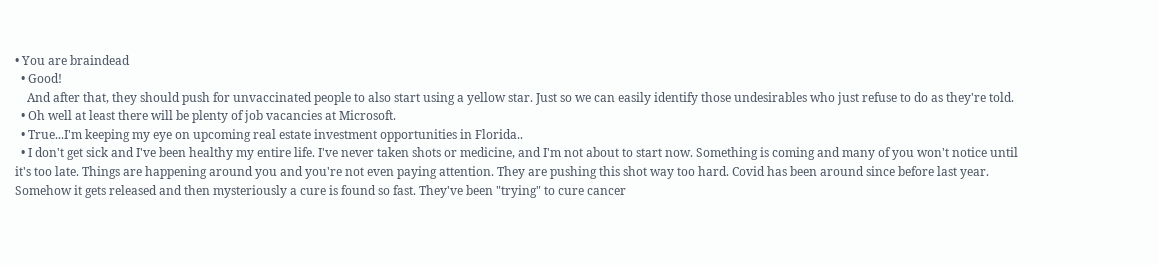• You are braindead
  • Good!
    And after that, they should push for unvaccinated people to also start using a yellow star. Just so we can easily identify those undesirables who just refuse to do as they're told.
  • Oh well at least there will be plenty of job vacancies at Microsoft.
  • True...I'm keeping my eye on upcoming real estate investment opportunities in Florida..
  • I don't get sick and I've been healthy my entire life. I've never taken shots or medicine, and I'm not about to start now. Something is coming and many of you won't notice until it's too late. Things are happening around you and you're not even paying attention. They are pushing this shot way too hard. Covid has been around since before last year. Somehow it gets released and then mysteriously a cure is found so fast. They've been "trying" to cure cancer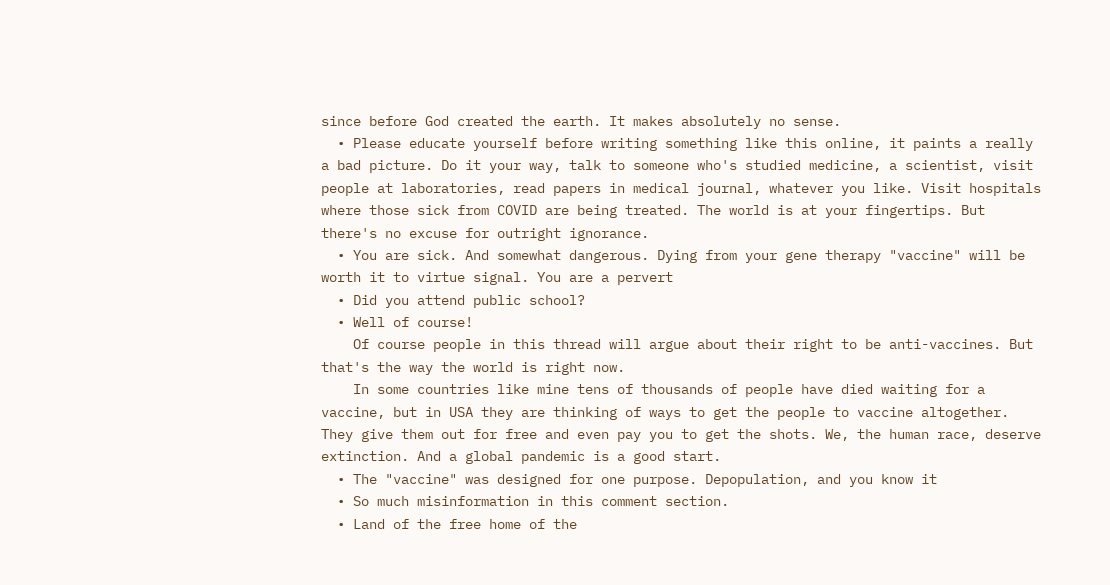since before God created the earth. It makes absolutely no sense.
  • Please educate yourself before writing something like this online, it paints a really a bad picture. Do it your way, talk to someone who's studied medicine, a scientist, visit people at laboratories, read papers in medical journal, whatever you like. Visit hospitals where those sick from COVID are being treated. The world is at your fingertips. But there's no excuse for outright ignorance.
  • You are sick. And somewhat dangerous. Dying from your gene therapy "vaccine" will be worth it to virtue signal. You are a pervert
  • Did you attend public school?
  • Well of course!
    Of course people in this thread will argue about their right to be anti-vaccines. But that's the way the world is right now.
    In some countries like mine tens of thousands of people have died waiting for a vaccine, but in USA they are thinking of ways to get the people to vaccine altogether. They give them out for free and even pay you to get the shots. We, the human race, deserve extinction. And a global pandemic is a good start.
  • The "vaccine" was designed for one purpose. Depopulation, and you know it
  • So much misinformation in this comment section.
  • Land of the free home of the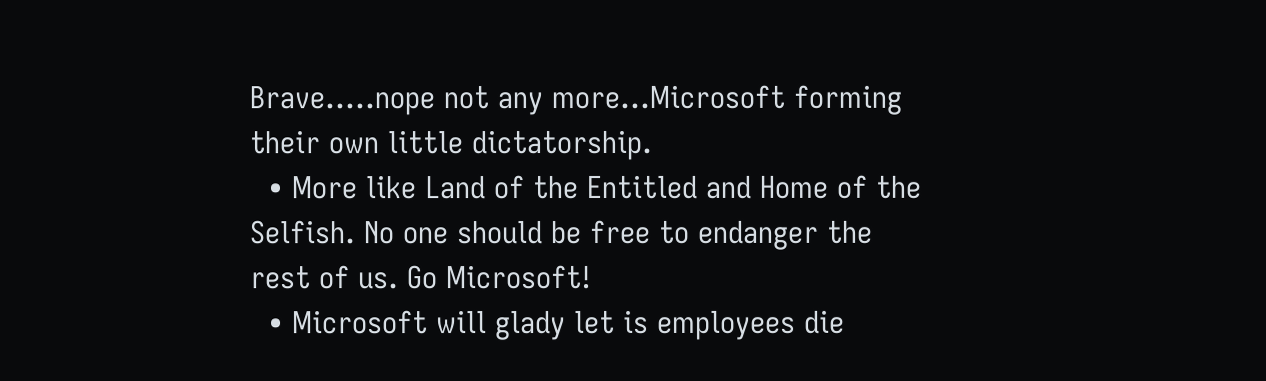Brave.....nope not any more...Microsoft forming their own little dictatorship.
  • More like Land of the Entitled and Home of the Selfish. No one should be free to endanger the rest of us. Go Microsoft!
  • Microsoft will glady let is employees die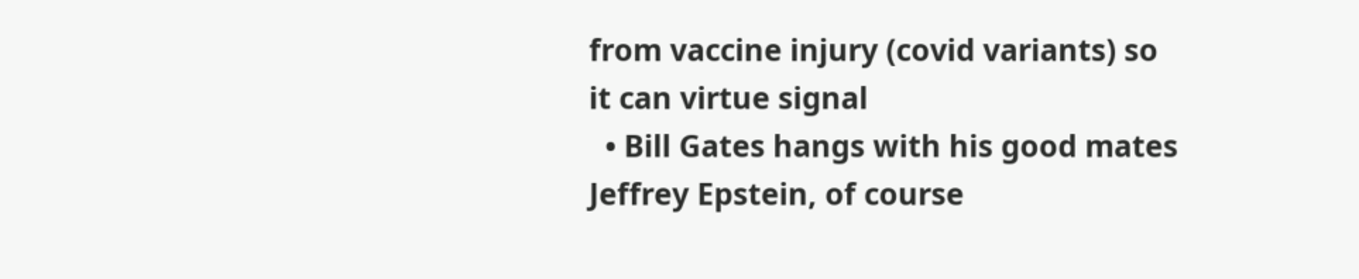from vaccine injury (covid variants) so it can virtue signal
  • Bill Gates hangs with his good mates Jeffrey Epstein, of course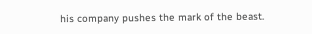his company pushes the mark of the beast.